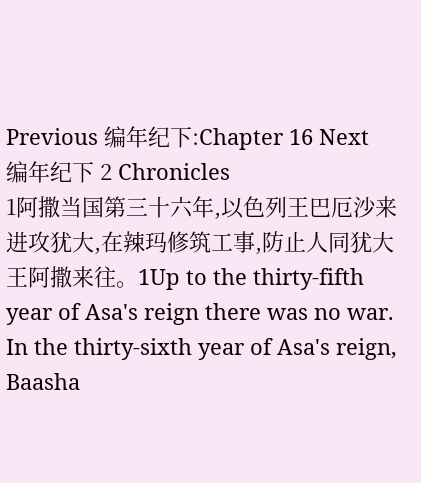Previous 编年纪下:Chapter 16 Next
编年纪下 2 Chronicles
1阿撒当国第三十六年,以色列王巴厄沙来进攻犹大,在辣玛修筑工事,防止人同犹大王阿撒来往。1Up to the thirty-fifth year of Asa's reign there was no war. In the thirty-sixth year of Asa's reign, Baasha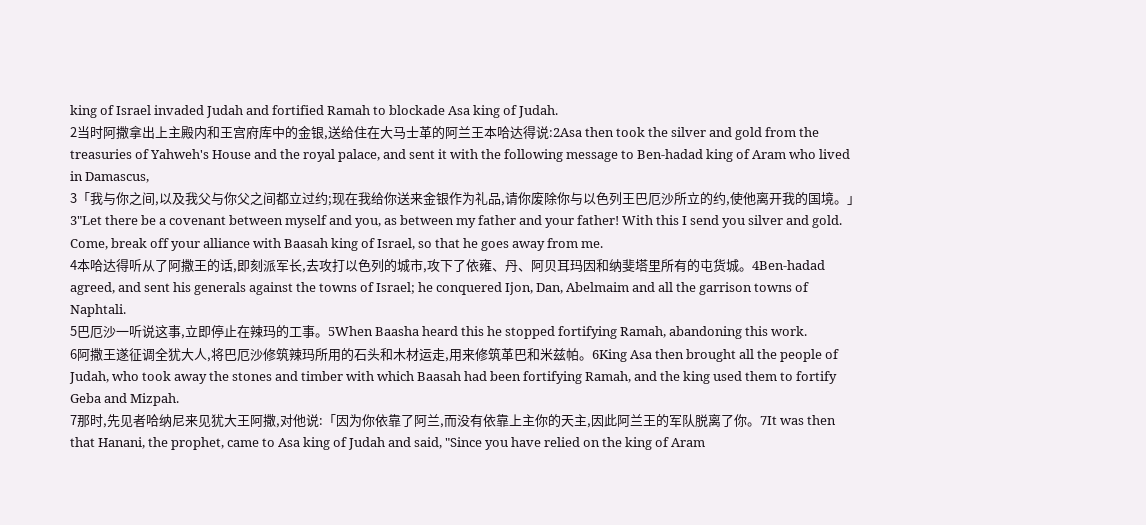king of Israel invaded Judah and fortified Ramah to blockade Asa king of Judah.
2当时阿撒拿出上主殿内和王宫府库中的金银,送给住在大马士革的阿兰王本哈达得说:2Asa then took the silver and gold from the treasuries of Yahweh's House and the royal palace, and sent it with the following message to Ben-hadad king of Aram who lived in Damascus,
3「我与你之间,以及我父与你父之间都立过约;现在我给你送来金银作为礼品,请你废除你与以色列王巴厄沙所立的约,使他离开我的国境。」3"Let there be a covenant between myself and you, as between my father and your father! With this I send you silver and gold. Come, break off your alliance with Baasah king of Israel, so that he goes away from me.
4本哈达得听从了阿撒王的话,即刻派军长,去攻打以色列的城市,攻下了依雍、丹、阿贝耳玛因和纳斐塔里所有的屯货城。4Ben-hadad agreed, and sent his generals against the towns of Israel; he conquered Ijon, Dan, Abelmaim and all the garrison towns of Naphtali.
5巴厄沙一听说这事,立即停止在辣玛的工事。5When Baasha heard this he stopped fortifying Ramah, abandoning this work.
6阿撒王遂征调全犹大人,将巴厄沙修筑辣玛所用的石头和木材运走,用来修筑革巴和米兹帕。6King Asa then brought all the people of Judah, who took away the stones and timber with which Baasah had been fortifying Ramah, and the king used them to fortify Geba and Mizpah.
7那时,先见者哈纳尼来见犹大王阿撒,对他说:「因为你依靠了阿兰,而没有依靠上主你的天主,因此阿兰王的军队脱离了你。7It was then that Hanani, the prophet, came to Asa king of Judah and said, "Since you have relied on the king of Aram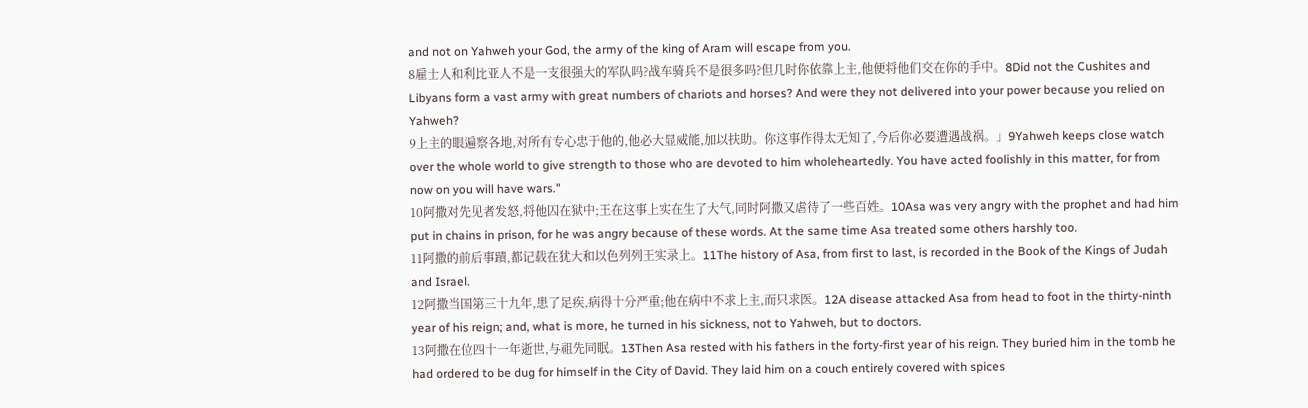and not on Yahweh your God, the army of the king of Aram will escape from you.
8雇士人和利比亚人不是一支很强大的军队吗?战车骑兵不是很多吗?但几时你依靠上主,他便将他们交在你的手中。8Did not the Cushites and Libyans form a vast army with great numbers of chariots and horses? And were they not delivered into your power because you relied on Yahweh?
9上主的眼遍察各地,对所有专心忠于他的,他必大显威能,加以扶助。你这事作得太无知了,今后你必要遭遇战祸。」9Yahweh keeps close watch over the whole world to give strength to those who are devoted to him wholeheartedly. You have acted foolishly in this matter, for from now on you will have wars."
10阿撒对先见者发怒,将他囚在狱中;王在这事上实在生了大气,同时阿撒又虐待了一些百姓。10Asa was very angry with the prophet and had him put in chains in prison, for he was angry because of these words. At the same time Asa treated some others harshly too.
11阿撒的前后事蹟,都记载在犹大和以色列列王实录上。11The history of Asa, from first to last, is recorded in the Book of the Kings of Judah and Israel.
12阿撒当国第三十九年,患了足疾,病得十分严重;他在病中不求上主,而只求医。12A disease attacked Asa from head to foot in the thirty-ninth year of his reign; and, what is more, he turned in his sickness, not to Yahweh, but to doctors.
13阿撒在位四十一年逝世,与祖先同眠。13Then Asa rested with his fathers in the forty-first year of his reign. They buried him in the tomb he had ordered to be dug for himself in the City of David. They laid him on a couch entirely covered with spices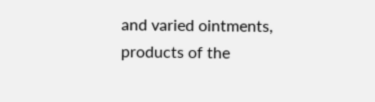and varied ointments, products of the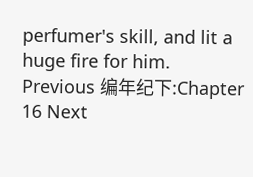perfumer's skill, and lit a huge fire for him.
Previous 编年纪下:Chapter 16 Next